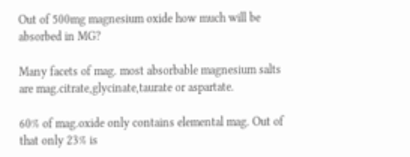Out of 500mg magnesium oxide how much will be absorbed in MG?

Many facets of mag. most absorbable magnesium salts are mag.citrate,glycinate,taurate or aspartate.

60% of mag.oxide only contains elemental mag. Out of that only 23% is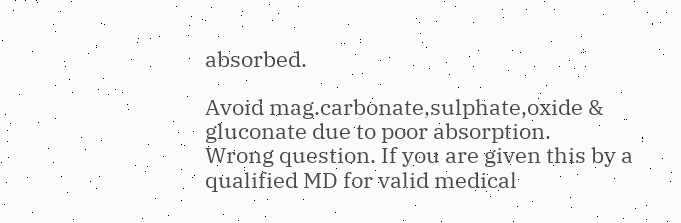absorbed.

Avoid mag.carbonate,sulphate,oxide & gluconate due to poor absorption.
Wrong question. If you are given this by a qualified MD for valid medical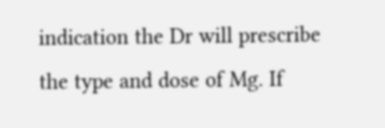indication the Dr will prescribe the type and dose of Mg. If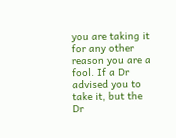you are taking it for any other reason you are a fool. If a Dr advised you to take it, but the Dr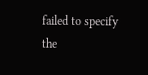failed to specify the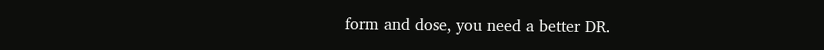form and dose, you need a better DR.